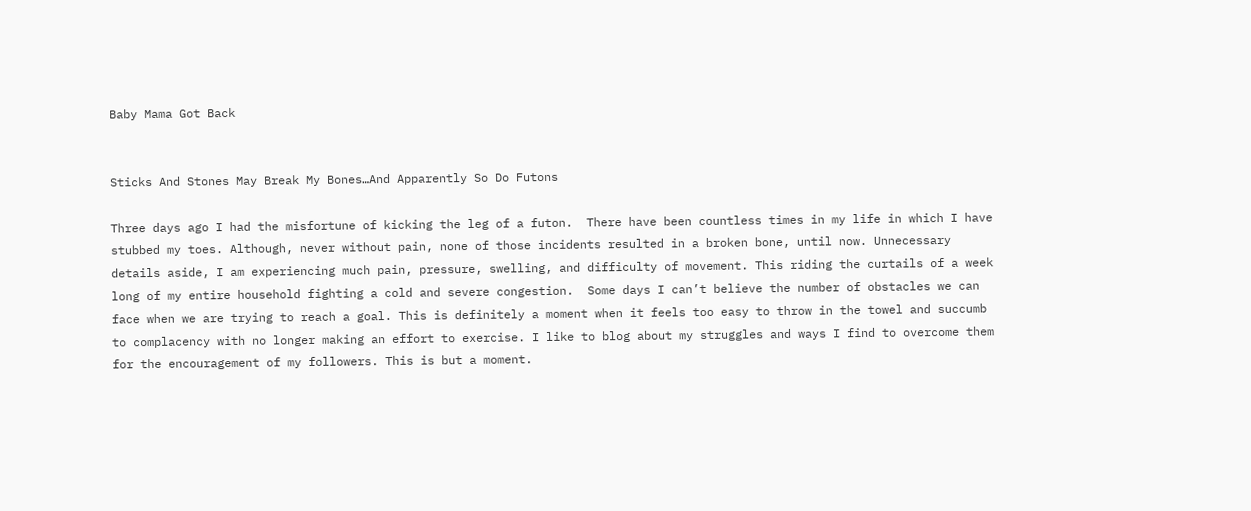Baby Mama Got Back


Sticks And Stones May Break My Bones…And Apparently So Do Futons

Three days ago I had the misfortune of kicking the leg of a futon.  There have been countless times in my life in which I have stubbed my toes. Although, never without pain, none of those incidents resulted in a broken bone, until now. Unnecessary details aside, I am experiencing much pain, pressure, swelling, and difficulty of movement. This riding the curtails of a week long of my entire household fighting a cold and severe congestion.  Some days I can’t believe the number of obstacles we can face when we are trying to reach a goal. This is definitely a moment when it feels too easy to throw in the towel and succumb to complacency with no longer making an effort to exercise. I like to blog about my struggles and ways I find to overcome them for the encouragement of my followers. This is but a moment.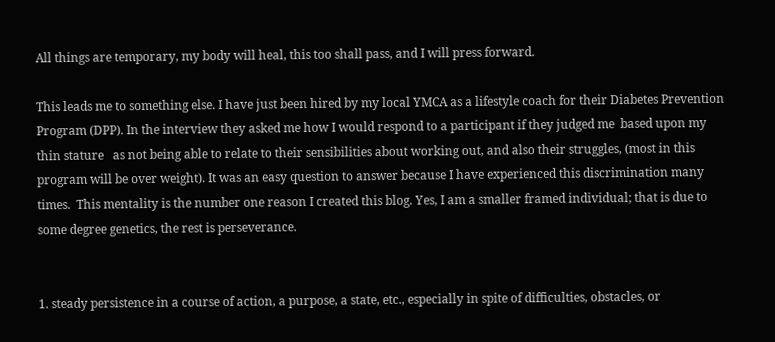All things are temporary, my body will heal, this too shall pass, and I will press forward.

This leads me to something else. I have just been hired by my local YMCA as a lifestyle coach for their Diabetes Prevention Program (DPP). In the interview they asked me how I would respond to a participant if they judged me  based upon my thin stature   as not being able to relate to their sensibilities about working out, and also their struggles, (most in this program will be over weight). It was an easy question to answer because I have experienced this discrimination many times.  This mentality is the number one reason I created this blog. Yes, I am a smaller framed individual; that is due to some degree genetics, the rest is perseverance.


1. steady persistence in a course of action, a purpose, a state, etc., especially in spite of difficulties, obstacles, or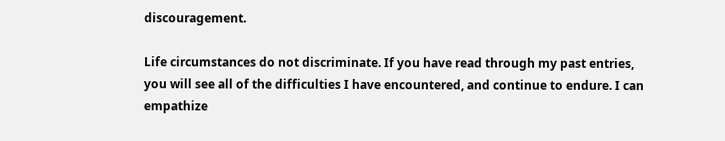discouragement.

Life circumstances do not discriminate. If you have read through my past entries, you will see all of the difficulties I have encountered, and continue to endure. I can empathize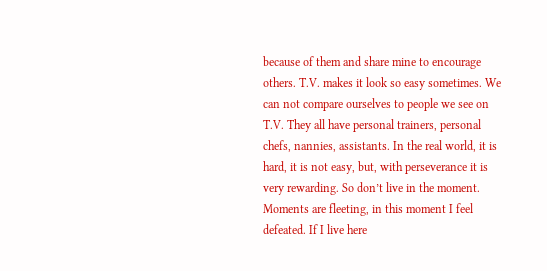because of them and share mine to encourage others. T.V. makes it look so easy sometimes. We can not compare ourselves to people we see on T.V. They all have personal trainers, personal chefs, nannies, assistants. In the real world, it is hard, it is not easy, but, with perseverance it is very rewarding. So don’t live in the moment. Moments are fleeting, in this moment I feel defeated. If I live here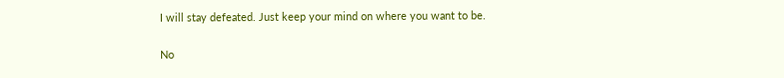I will stay defeated. Just keep your mind on where you want to be.

No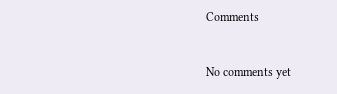Comments


No comments yet